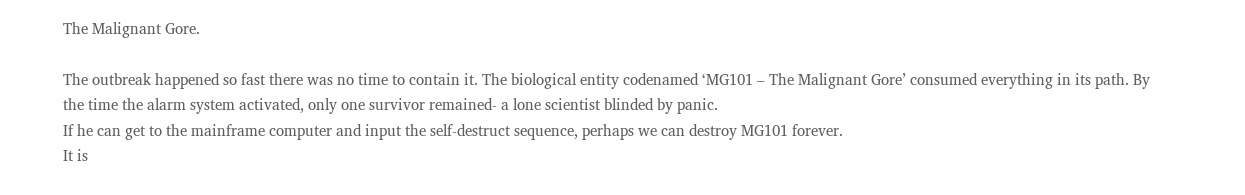The Malignant Gore.

The outbreak happened so fast there was no time to contain it. The biological entity codenamed ‘MG101 – The Malignant Gore’ consumed everything in its path. By the time the alarm system activated, only one survivor remained- a lone scientist blinded by panic.
If he can get to the mainframe computer and input the self-destruct sequence, perhaps we can destroy MG101 forever.
It is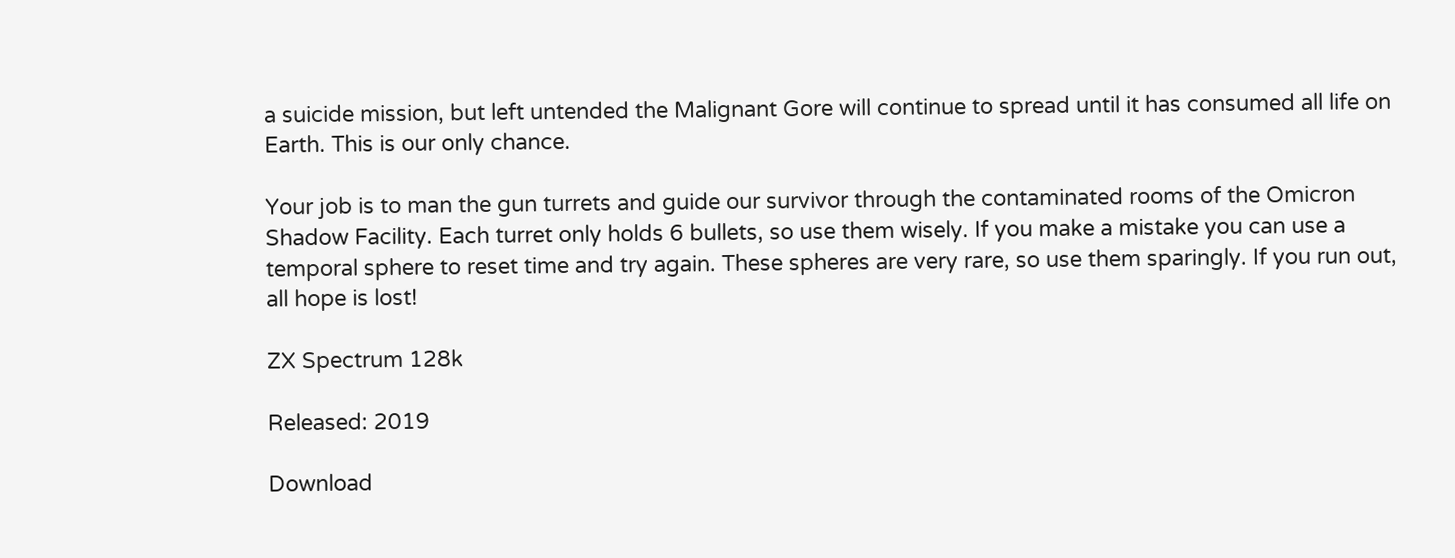a suicide mission, but left untended the Malignant Gore will continue to spread until it has consumed all life on Earth. This is our only chance.

Your job is to man the gun turrets and guide our survivor through the contaminated rooms of the Omicron Shadow Facility. Each turret only holds 6 bullets, so use them wisely. If you make a mistake you can use a temporal sphere to reset time and try again. These spheres are very rare, so use them sparingly. If you run out, all hope is lost!

ZX Spectrum 128k

Released: 2019

Download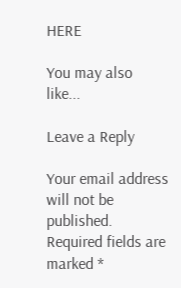HERE

You may also like...

Leave a Reply

Your email address will not be published. Required fields are marked *